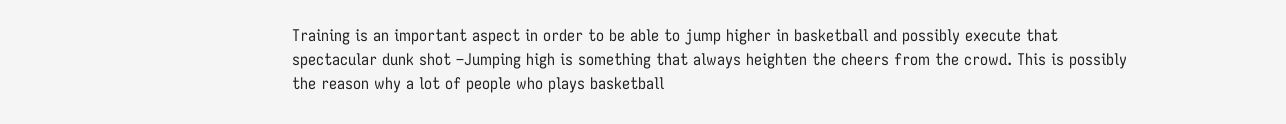Training is an important aspect in order to be able to jump higher in basketball and possibly execute that spectacular dunk shot –Jumping high is something that always heighten the cheers from the crowd. This is possibly the reason why a lot of people who plays basketball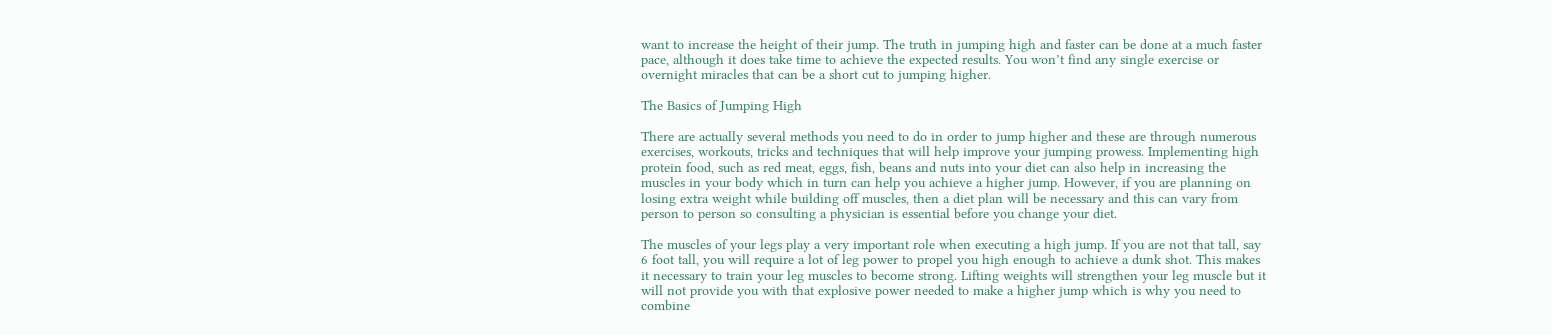want to increase the height of their jump. The truth in jumping high and faster can be done at a much faster pace, although it does take time to achieve the expected results. You won’t find any single exercise or overnight miracles that can be a short cut to jumping higher.

The Basics of Jumping High

There are actually several methods you need to do in order to jump higher and these are through numerous exercises, workouts, tricks and techniques that will help improve your jumping prowess. Implementing high protein food, such as red meat, eggs, fish, beans and nuts into your diet can also help in increasing the muscles in your body which in turn can help you achieve a higher jump. However, if you are planning on losing extra weight while building off muscles, then a diet plan will be necessary and this can vary from person to person so consulting a physician is essential before you change your diet.

The muscles of your legs play a very important role when executing a high jump. If you are not that tall, say 6 foot tall, you will require a lot of leg power to propel you high enough to achieve a dunk shot. This makes it necessary to train your leg muscles to become strong. Lifting weights will strengthen your leg muscle but it will not provide you with that explosive power needed to make a higher jump which is why you need to combine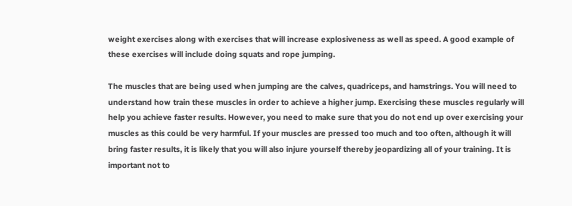weight exercises along with exercises that will increase explosiveness as well as speed. A good example of these exercises will include doing squats and rope jumping.

The muscles that are being used when jumping are the calves, quadriceps, and hamstrings. You will need to understand how train these muscles in order to achieve a higher jump. Exercising these muscles regularly will help you achieve faster results. However, you need to make sure that you do not end up over exercising your muscles as this could be very harmful. If your muscles are pressed too much and too often, although it will bring faster results, it is likely that you will also injure yourself thereby jeopardizing all of your training. It is important not to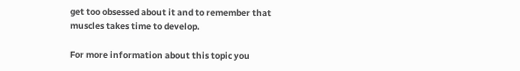get too obsessed about it and to remember that muscles takes time to develop.

For more information about this topic you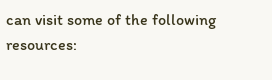can visit some of the following resources: